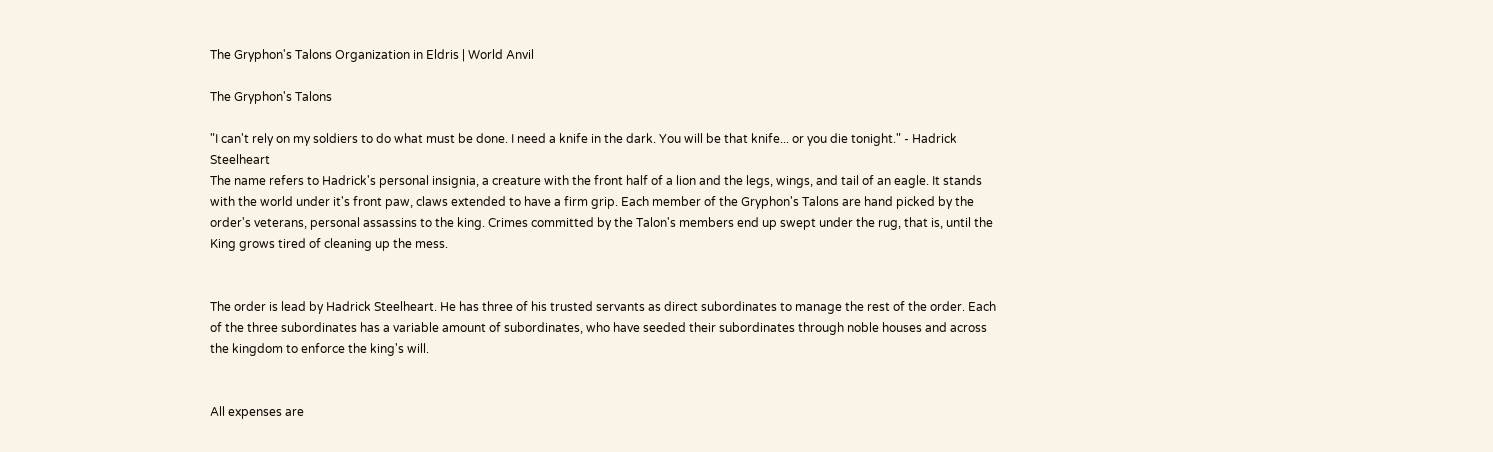The Gryphon's Talons Organization in Eldris | World Anvil

The Gryphon's Talons

"I can't rely on my soldiers to do what must be done. I need a knife in the dark. You will be that knife... or you die tonight." - Hadrick Steelheart
The name refers to Hadrick's personal insignia, a creature with the front half of a lion and the legs, wings, and tail of an eagle. It stands with the world under it's front paw, claws extended to have a firm grip. Each member of the Gryphon's Talons are hand picked by the order's veterans, personal assassins to the king. Crimes committed by the Talon's members end up swept under the rug, that is, until the King grows tired of cleaning up the mess.


The order is lead by Hadrick Steelheart. He has three of his trusted servants as direct subordinates to manage the rest of the order. Each of the three subordinates has a variable amount of subordinates, who have seeded their subordinates through noble houses and across the kingdom to enforce the king's will.


All expenses are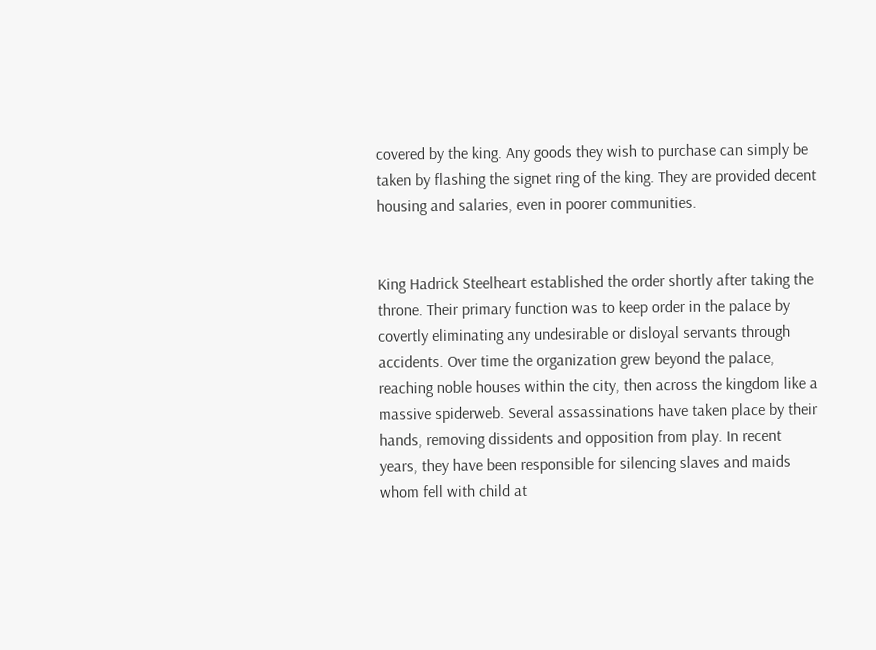covered by the king. Any goods they wish to purchase can simply be taken by flashing the signet ring of the king. They are provided decent housing and salaries, even in poorer communities.


King Hadrick Steelheart established the order shortly after taking the throne. Their primary function was to keep order in the palace by covertly eliminating any undesirable or disloyal servants through accidents. Over time the organization grew beyond the palace, reaching noble houses within the city, then across the kingdom like a massive spiderweb. Several assassinations have taken place by their hands, removing dissidents and opposition from play. In recent years, they have been responsible for silencing slaves and maids whom fell with child at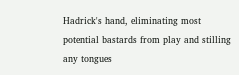Hadrick's hand, eliminating most potential bastards from play and stilling any tongues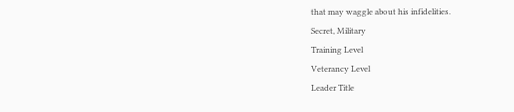that may waggle about his infidelities.
Secret, Military
Training Level
Veterancy Level
Leader Title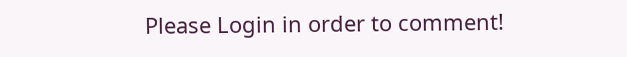Please Login in order to comment!